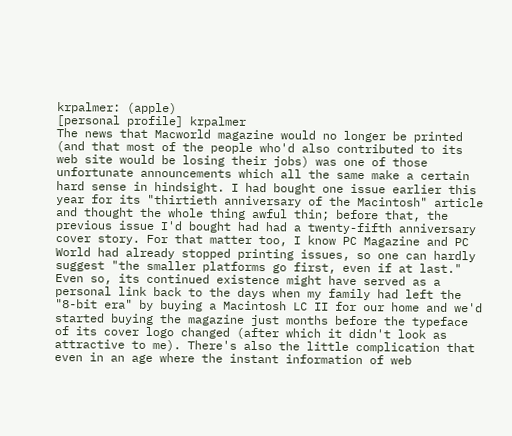krpalmer: (apple)
[personal profile] krpalmer
The news that Macworld magazine would no longer be printed (and that most of the people who'd also contributed to its web site would be losing their jobs) was one of those unfortunate announcements which all the same make a certain hard sense in hindsight. I had bought one issue earlier this year for its "thirtieth anniversary of the Macintosh" article and thought the whole thing awful thin; before that, the previous issue I'd bought had had a twenty-fifth anniversary cover story. For that matter too, I know PC Magazine and PC World had already stopped printing issues, so one can hardly suggest "the smaller platforms go first, even if at last." Even so, its continued existence might have served as a personal link back to the days when my family had left the "8-bit era" by buying a Macintosh LC II for our home and we'd started buying the magazine just months before the typeface of its cover logo changed (after which it didn't look as attractive to me). There's also the little complication that even in an age where the instant information of web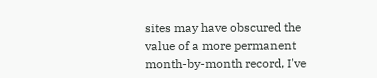sites may have obscured the value of a more permanent month-by-month record, I've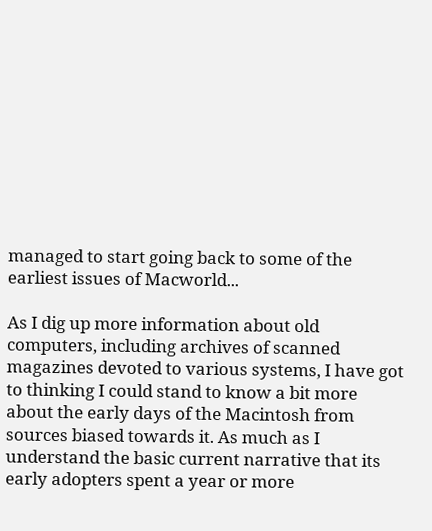managed to start going back to some of the earliest issues of Macworld...

As I dig up more information about old computers, including archives of scanned magazines devoted to various systems, I have got to thinking I could stand to know a bit more about the early days of the Macintosh from sources biased towards it. As much as I understand the basic current narrative that its early adopters spent a year or more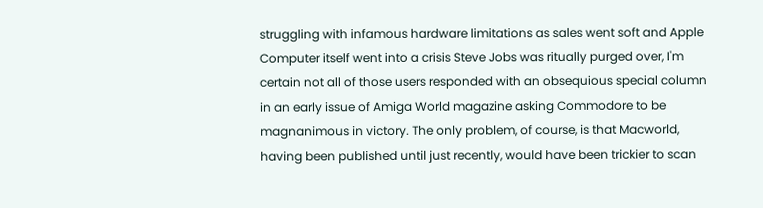struggling with infamous hardware limitations as sales went soft and Apple Computer itself went into a crisis Steve Jobs was ritually purged over, I'm certain not all of those users responded with an obsequious special column in an early issue of Amiga World magazine asking Commodore to be magnanimous in victory. The only problem, of course, is that Macworld, having been published until just recently, would have been trickier to scan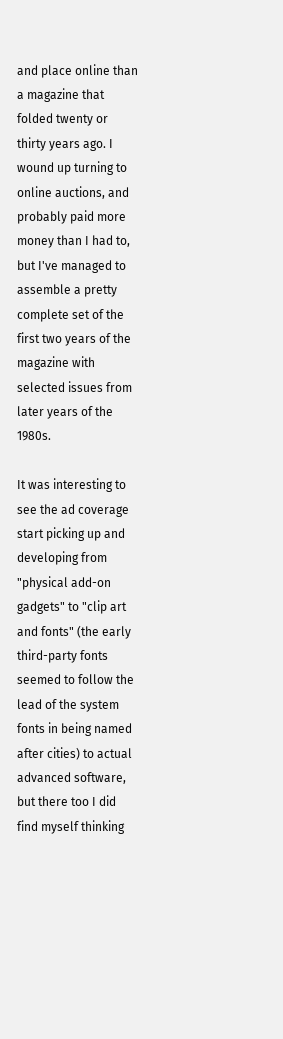and place online than a magazine that folded twenty or thirty years ago. I wound up turning to online auctions, and probably paid more money than I had to, but I've managed to assemble a pretty complete set of the first two years of the magazine with selected issues from later years of the 1980s.

It was interesting to see the ad coverage start picking up and developing from "physical add-on gadgets" to "clip art and fonts" (the early third-party fonts seemed to follow the lead of the system fonts in being named after cities) to actual advanced software, but there too I did find myself thinking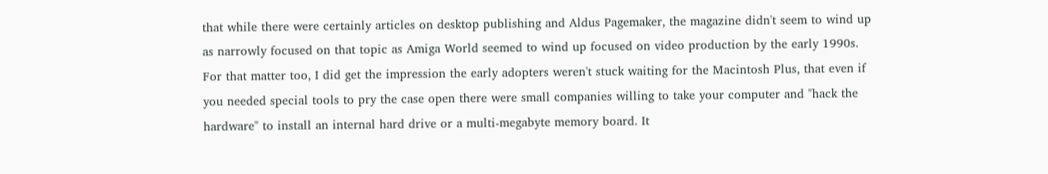that while there were certainly articles on desktop publishing and Aldus Pagemaker, the magazine didn't seem to wind up as narrowly focused on that topic as Amiga World seemed to wind up focused on video production by the early 1990s. For that matter too, I did get the impression the early adopters weren't stuck waiting for the Macintosh Plus, that even if you needed special tools to pry the case open there were small companies willing to take your computer and "hack the hardware" to install an internal hard drive or a multi-megabyte memory board. It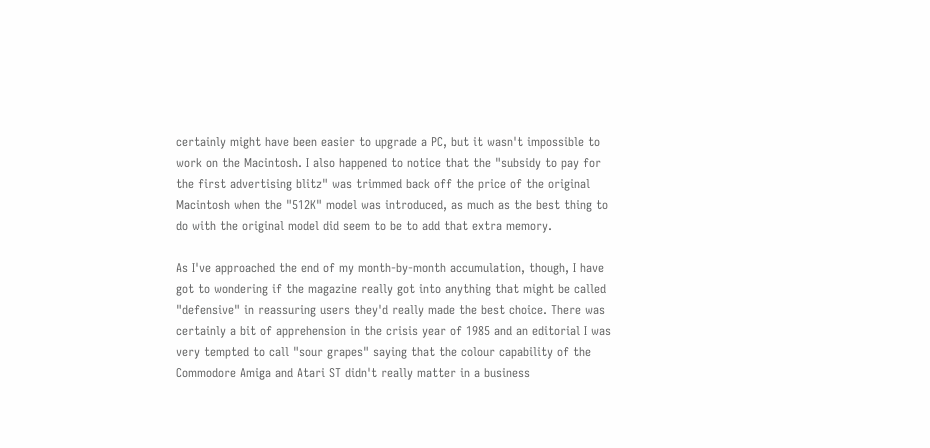certainly might have been easier to upgrade a PC, but it wasn't impossible to work on the Macintosh. I also happened to notice that the "subsidy to pay for the first advertising blitz" was trimmed back off the price of the original Macintosh when the "512K" model was introduced, as much as the best thing to do with the original model did seem to be to add that extra memory.

As I've approached the end of my month-by-month accumulation, though, I have got to wondering if the magazine really got into anything that might be called "defensive" in reassuring users they'd really made the best choice. There was certainly a bit of apprehension in the crisis year of 1985 and an editorial I was very tempted to call "sour grapes" saying that the colour capability of the Commodore Amiga and Atari ST didn't really matter in a business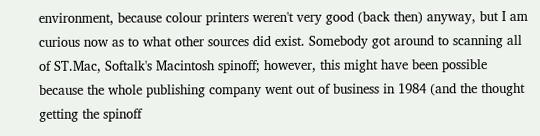environment, because colour printers weren't very good (back then) anyway, but I am curious now as to what other sources did exist. Somebody got around to scanning all of ST.Mac, Softalk's Macintosh spinoff; however, this might have been possible because the whole publishing company went out of business in 1984 (and the thought getting the spinoff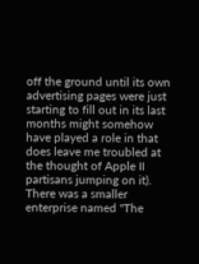off the ground until its own advertising pages were just starting to fill out in its last months might somehow have played a role in that does leave me troubled at the thought of Apple II partisans jumping on it). There was a smaller enterprise named "The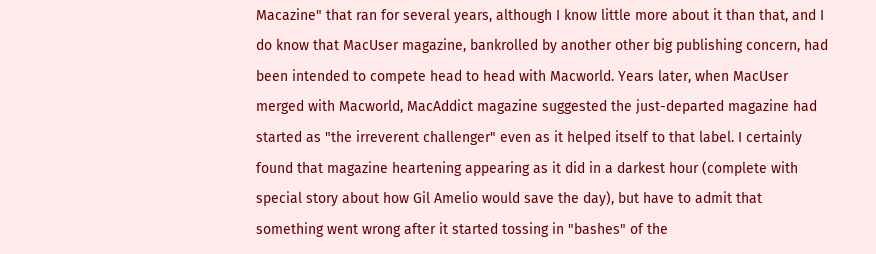Macazine" that ran for several years, although I know little more about it than that, and I do know that MacUser magazine, bankrolled by another other big publishing concern, had been intended to compete head to head with Macworld. Years later, when MacUser merged with Macworld, MacAddict magazine suggested the just-departed magazine had started as "the irreverent challenger" even as it helped itself to that label. I certainly found that magazine heartening appearing as it did in a darkest hour (complete with special story about how Gil Amelio would save the day), but have to admit that something went wrong after it started tossing in "bashes" of the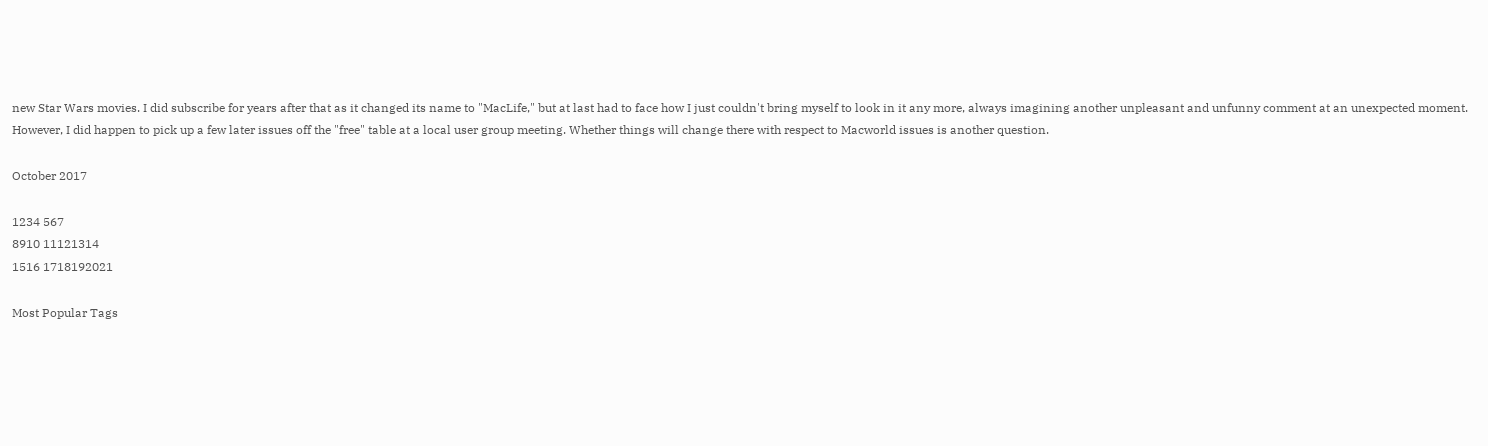new Star Wars movies. I did subscribe for years after that as it changed its name to "MacLife," but at last had to face how I just couldn't bring myself to look in it any more, always imagining another unpleasant and unfunny comment at an unexpected moment. However, I did happen to pick up a few later issues off the "free" table at a local user group meeting. Whether things will change there with respect to Macworld issues is another question.

October 2017

1234 567
8910 11121314
1516 1718192021

Most Popular Tags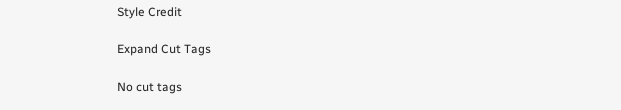Style Credit

Expand Cut Tags

No cut tags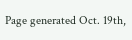Page generated Oct. 19th,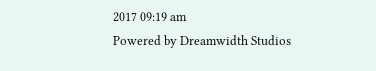2017 09:19 am
Powered by Dreamwidth Studios